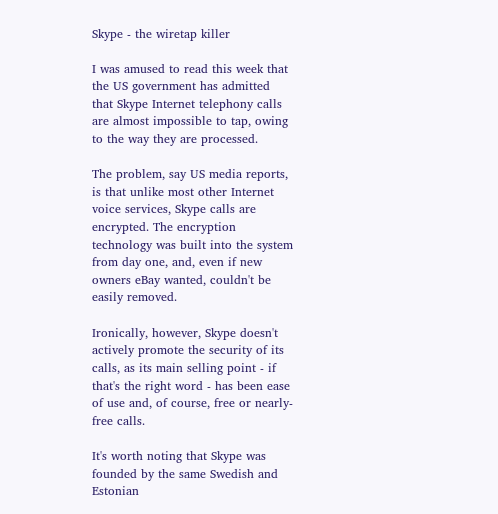Skype - the wiretap killer

I was amused to read this week that the US government has admitted that Skype Internet telephony calls are almost impossible to tap, owing to the way they are processed.

The problem, say US media reports, is that unlike most other Internet voice services, Skype calls are encrypted. The encryption technology was built into the system from day one, and, even if new owners eBay wanted, couldn't be easily removed.

Ironically, however, Skype doesn't actively promote the security of its calls, as its main selling point - if that's the right word - has been ease of use and, of course, free or nearly-free calls.

It's worth noting that Skype was founded by the same Swedish and Estonian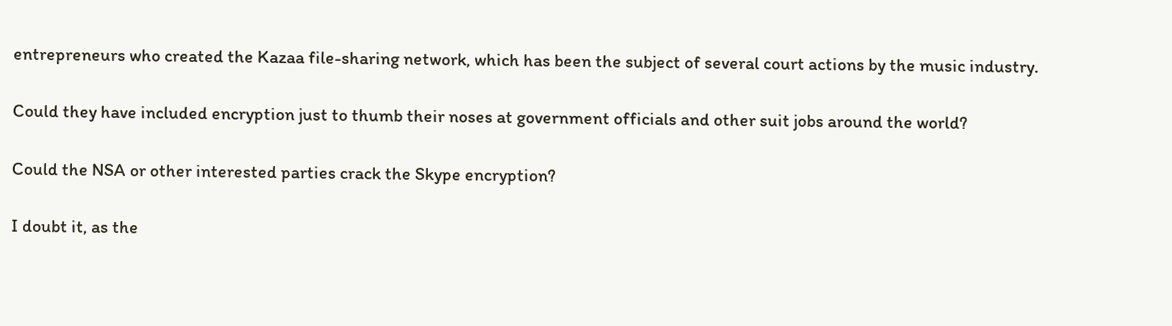entrepreneurs who created the Kazaa file-sharing network, which has been the subject of several court actions by the music industry.

Could they have included encryption just to thumb their noses at government officials and other suit jobs around the world?

Could the NSA or other interested parties crack the Skype encryption?

I doubt it, as the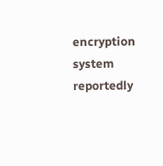encryption system reportedly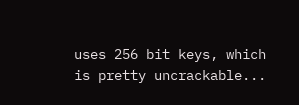uses 256 bit keys, which is pretty uncrackable...